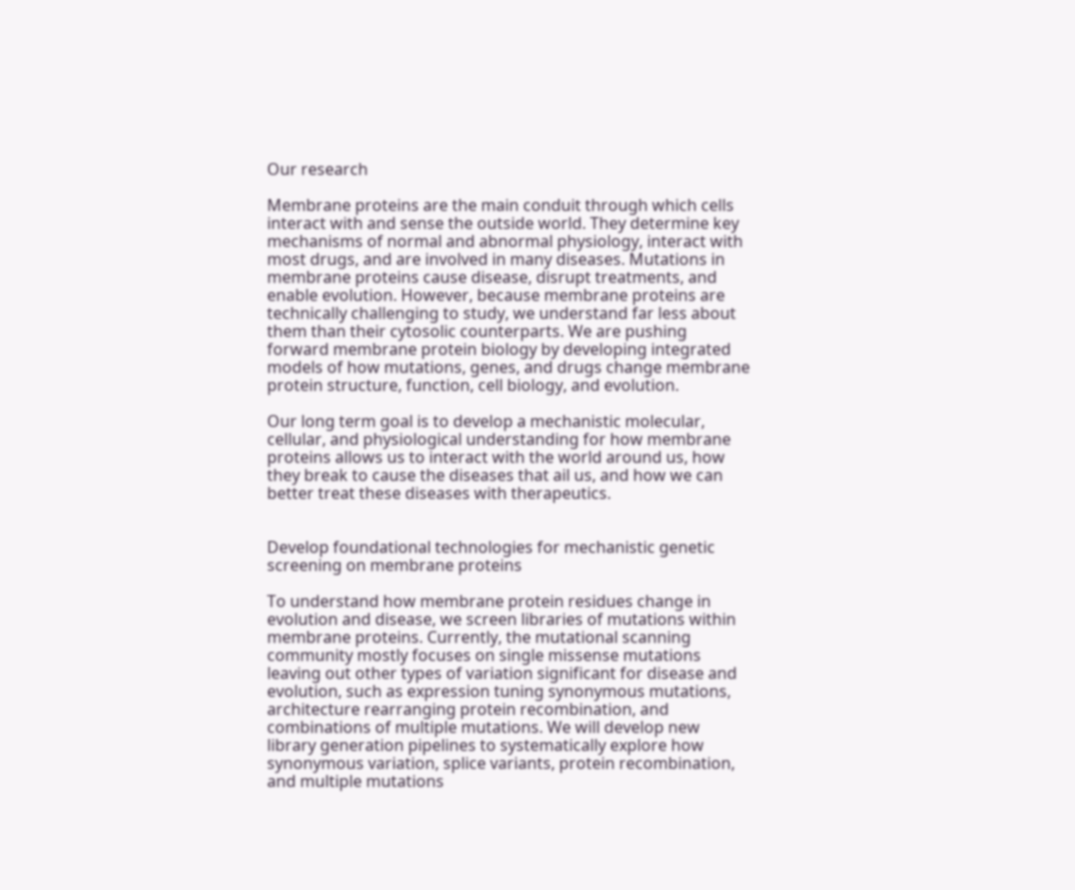Our research

Membrane proteins are the main conduit through which cells interact with and sense the outside world. They determine key mechanisms of normal and abnormal physiology, interact with most drugs, and are involved in many diseases. Mutations in membrane proteins cause disease, disrupt treatments, and enable evolution. However, because membrane proteins are technically challenging to study, we understand far less about them than their cytosolic counterparts. We are pushing forward membrane protein biology by developing integrated models of how mutations, genes, and drugs change membrane protein structure, function, cell biology, and evolution.

Our long term goal is to develop a mechanistic molecular, cellular, and physiological understanding for how membrane proteins allows us to interact with the world around us, how they break to cause the diseases that ail us, and how we can better treat these diseases with therapeutics.


Develop foundational technologies for mechanistic genetic screening on membrane proteins

To understand how membrane protein residues change in evolution and disease, we screen libraries of mutations within membrane proteins. Currently, the mutational scanning community mostly focuses on single missense mutations leaving out other types of variation significant for disease and evolution, such as expression tuning synonymous mutations, architecture rearranging protein recombination, and combinations of multiple mutations. We will develop new library generation pipelines to systematically explore how synonymous variation, splice variants, protein recombination, and multiple mutations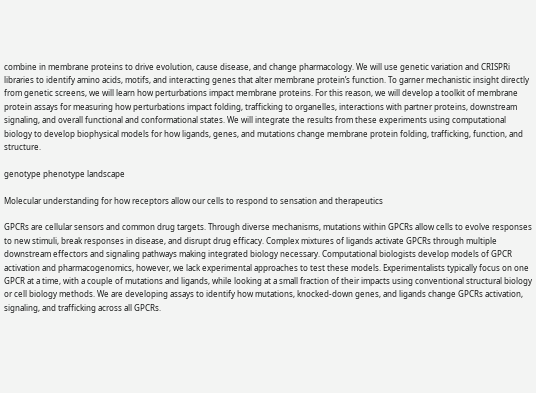combine in membrane proteins to drive evolution, cause disease, and change pharmacology. We will use genetic variation and CRISPRi libraries to identify amino acids, motifs, and interacting genes that alter membrane protein’s function. To garner mechanistic insight directly from genetic screens, we will learn how perturbations impact membrane proteins. For this reason, we will develop a toolkit of membrane protein assays for measuring how perturbations impact folding, trafficking to organelles, interactions with partner proteins, downstream signaling, and overall functional and conformational states. We will integrate the results from these experiments using computational biology to develop biophysical models for how ligands, genes, and mutations change membrane protein folding, trafficking, function, and structure.

genotype phenotype landscape

Molecular understanding for how receptors allow our cells to respond to sensation and therapeutics

GPCRs are cellular sensors and common drug targets. Through diverse mechanisms, mutations within GPCRs allow cells to evolve responses to new stimuli, break responses in disease, and disrupt drug efficacy. Complex mixtures of ligands activate GPCRs through multiple downstream effectors and signaling pathways making integrated biology necessary. Computational biologists develop models of GPCR activation and pharmacogenomics, however, we lack experimental approaches to test these models. Experimentalists typically focus on one GPCR at a time, with a couple of mutations and ligands, while looking at a small fraction of their impacts using conventional structural biology or cell biology methods. We are developing assays to identify how mutations, knocked-down genes, and ligands change GPCRs activation, signaling, and trafficking across all GPCRs.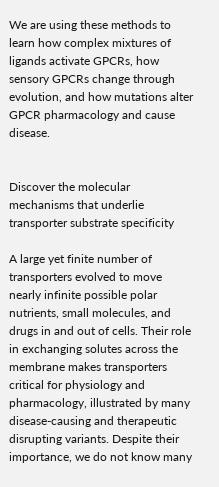We are using these methods to learn how complex mixtures of ligands activate GPCRs, how sensory GPCRs change through evolution, and how mutations alter GPCR pharmacology and cause disease.


Discover the molecular mechanisms that underlie transporter substrate specificity

A large yet finite number of transporters evolved to move nearly infinite possible polar nutrients, small molecules, and drugs in and out of cells. Their role in exchanging solutes across the membrane makes transporters critical for physiology and pharmacology, illustrated by many disease-causing and therapeutic disrupting variants. Despite their importance, we do not know many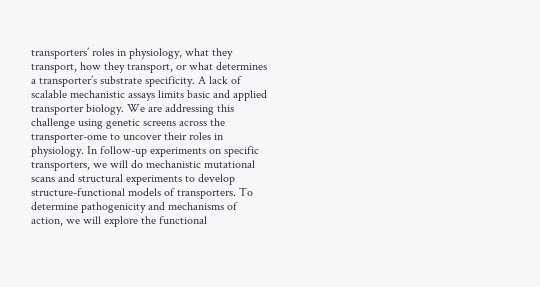transporters’ roles in physiology, what they transport, how they transport, or what determines a transporter’s substrate specificity. A lack of scalable mechanistic assays limits basic and applied transporter biology. We are addressing this challenge using genetic screens across the transporter-ome to uncover their roles in physiology. In follow-up experiments on specific transporters, we will do mechanistic mutational scans and structural experiments to develop structure-functional models of transporters. To determine pathogenicity and mechanisms of action, we will explore the functional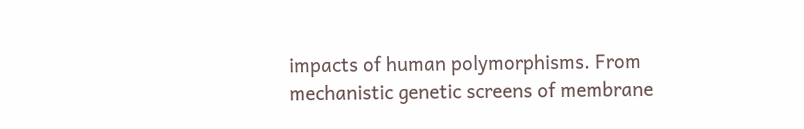impacts of human polymorphisms. From mechanistic genetic screens of membrane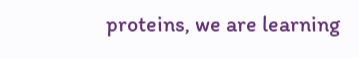proteins, we are learning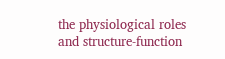the physiological roles and structure-function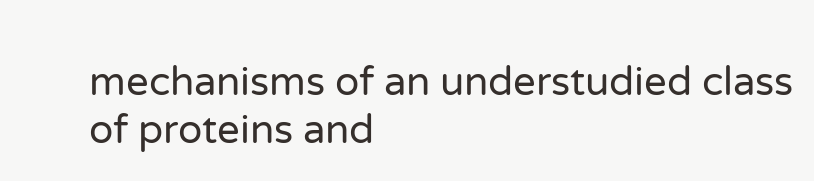mechanisms of an understudied class of proteins and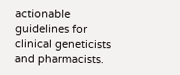actionable guidelines for clinical geneticists and pharmacists.